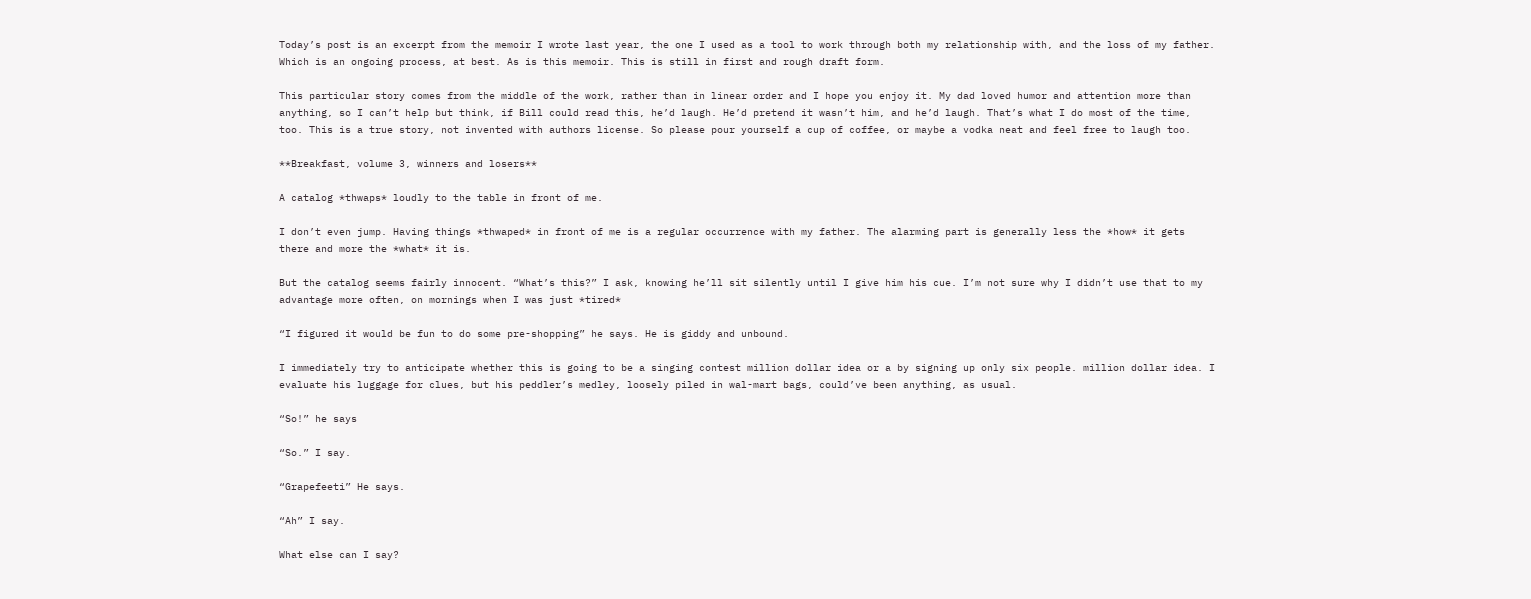Today’s post is an excerpt from the memoir I wrote last year, the one I used as a tool to work through both my relationship with, and the loss of my father. Which is an ongoing process, at best. As is this memoir. This is still in first and rough draft form.

This particular story comes from the middle of the work, rather than in linear order and I hope you enjoy it. My dad loved humor and attention more than anything, so I can’t help but think, if Bill could read this, he’d laugh. He’d pretend it wasn’t him, and he’d laugh. That’s what I do most of the time, too. This is a true story, not invented with authors license. So please pour yourself a cup of coffee, or maybe a vodka neat and feel free to laugh too.

**Breakfast, volume 3, winners and losers**

A catalog *thwaps* loudly to the table in front of me.

I don’t even jump. Having things *thwaped* in front of me is a regular occurrence with my father. The alarming part is generally less the *how* it gets there and more the *what* it is.

But the catalog seems fairly innocent. “What’s this?” I ask, knowing he’ll sit silently until I give him his cue. I’m not sure why I didn’t use that to my advantage more often, on mornings when I was just *tired*

“I figured it would be fun to do some pre-shopping” he says. He is giddy and unbound.

I immediately try to anticipate whether this is going to be a singing contest million dollar idea or a by signing up only six people. million dollar idea. I evaluate his luggage for clues, but his peddler’s medley, loosely piled in wal-mart bags, could’ve been anything, as usual.

“So!” he says

“So.” I say.

“Grapefeeti” He says.

“Ah” I say.

What else can I say?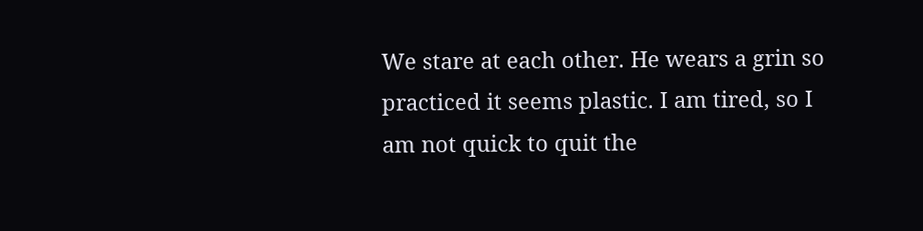We stare at each other. He wears a grin so practiced it seems plastic. I am tired, so I am not quick to quit the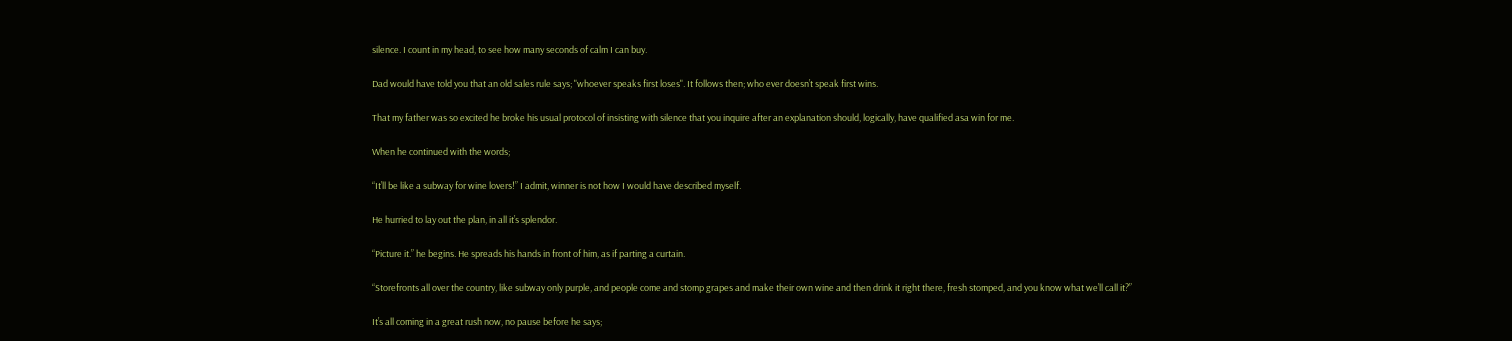silence. I count in my head, to see how many seconds of calm I can buy.

Dad would have told you that an old sales rule says; "whoever speaks first loses". It follows then; who ever doesn’t speak first wins.

That my father was so excited he broke his usual protocol of insisting with silence that you inquire after an explanation should, logically, have qualified asa win for me.

When he continued with the words;

“It’ll be like a subway for wine lovers!” I admit, winner is not how I would have described myself.

He hurried to lay out the plan, in all it’s splendor.

“Picture it.” he begins. He spreads his hands in front of him, as if parting a curtain.

“Storefronts all over the country, like subway only purple, and people come and stomp grapes and make their own wine and then drink it right there, fresh stomped, and you know what we’ll call it?”

It’s all coming in a great rush now, no pause before he says;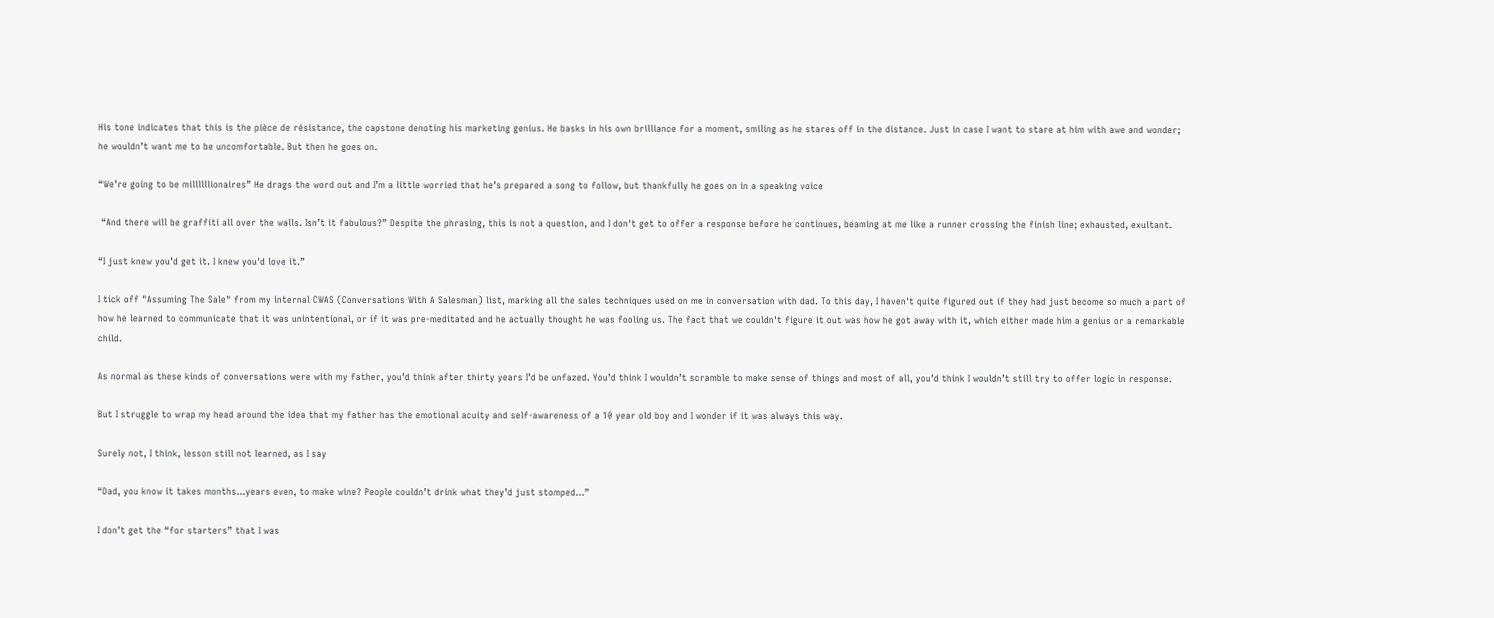His tone indicates that this is the pièce de résistance, the capstone denoting his marketing genius. He basks in his own brilliance for a moment, smiling as he stares off in the distance. Just in case I want to stare at him with awe and wonder; he wouldn’t want me to be uncomfortable. But then he goes on.

“We’re going to be millllllionaires” He drags the word out and I’m a little worried that he’s prepared a song to follow, but thankfully he goes on in a speaking voice

 “And there will be graffiti all over the walls. Isn’t it fabulous?” Despite the phrasing, this is not a question, and I don't get to offer a response before he continues, beaming at me like a runner crossing the finish line; exhausted, exultant.

“I just knew you’d get it. I knew you'd love it.”

I tick off "Assuming The Sale" from my internal CWAS (Conversations With A Salesman) list, marking all the sales techniques used on me in conversation with dad. To this day, I haven't quite figured out if they had just become so much a part of how he learned to communicate that it was unintentional, or if it was pre-meditated and he actually thought he was fooling us. The fact that we couldn't figure it out was how he got away with it, which either made him a genius or a remarkable child.

As normal as these kinds of conversations were with my father, you’d think after thirty years I’d be unfazed. You’d think I wouldn’t scramble to make sense of things and most of all, you’d think I wouldn’t still try to offer logic in response.

But I struggle to wrap my head around the idea that my father has the emotional acuity and self-awareness of a 10 year old boy and I wonder if it was always this way.

Surely not, I think, lesson still not learned, as I say

“Dad, you know it takes months…years even, to make wine? People couldn’t drink what they’d just stomped…”

I don’t get the “for starters” that I was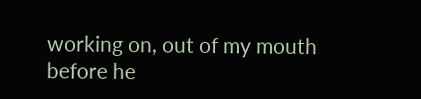working on, out of my mouth before he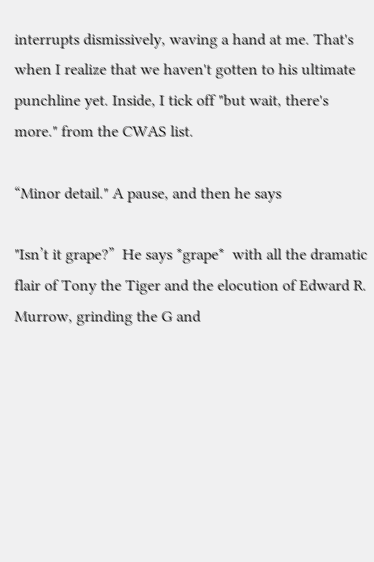interrupts dismissively, waving a hand at me. That's when I realize that we haven't gotten to his ultimate punchline yet. Inside, I tick off "but wait, there's more." from the CWAS list.

“Minor detail." A pause, and then he says

"Isn’t it grape?”  He says *grape*  with all the dramatic flair of Tony the Tiger and the elocution of Edward R. Murrow, grinding the G and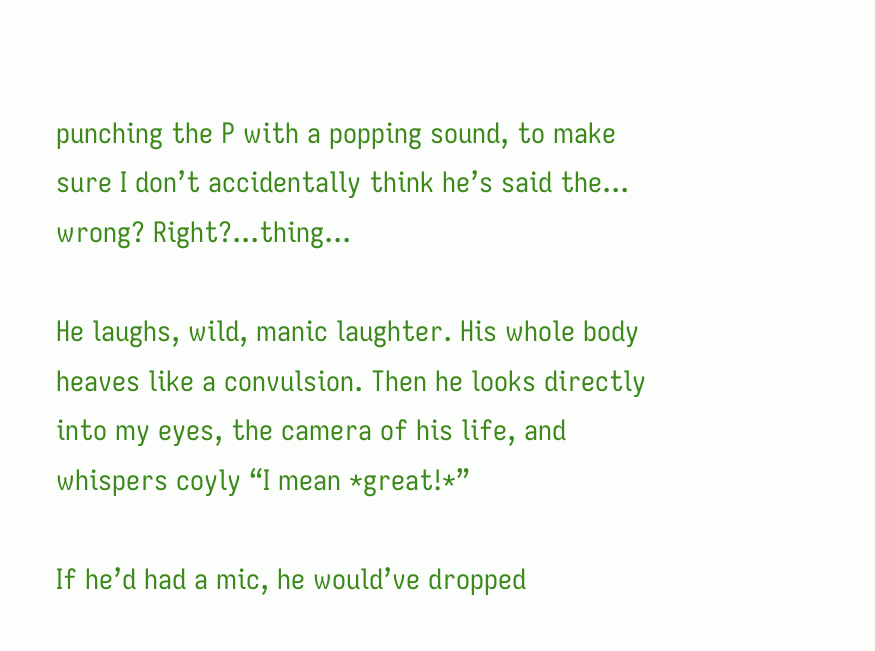punching the P with a popping sound, to make sure I don’t accidentally think he’s said the... wrong? Right?...thing...

He laughs, wild, manic laughter. His whole body heaves like a convulsion. Then he looks directly into my eyes, the camera of his life, and whispers coyly “I mean *great!*”

If he’d had a mic, he would’ve dropped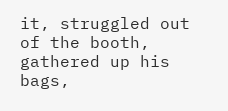it, struggled out of the booth, gathered up his bags,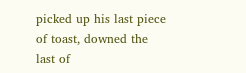picked up his last piece of toast, downed the last of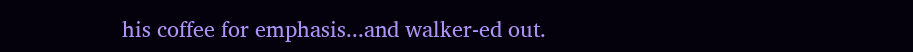his coffee for emphasis...and walker-ed out.